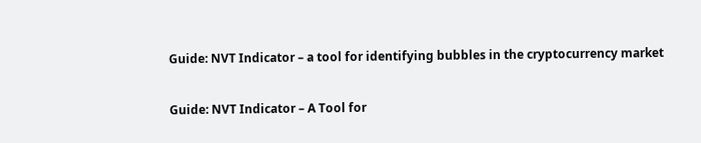Guide: NVT Indicator – a tool for identifying bubbles in the cryptocurrency market

Guide: NVT Indicator – A Tool for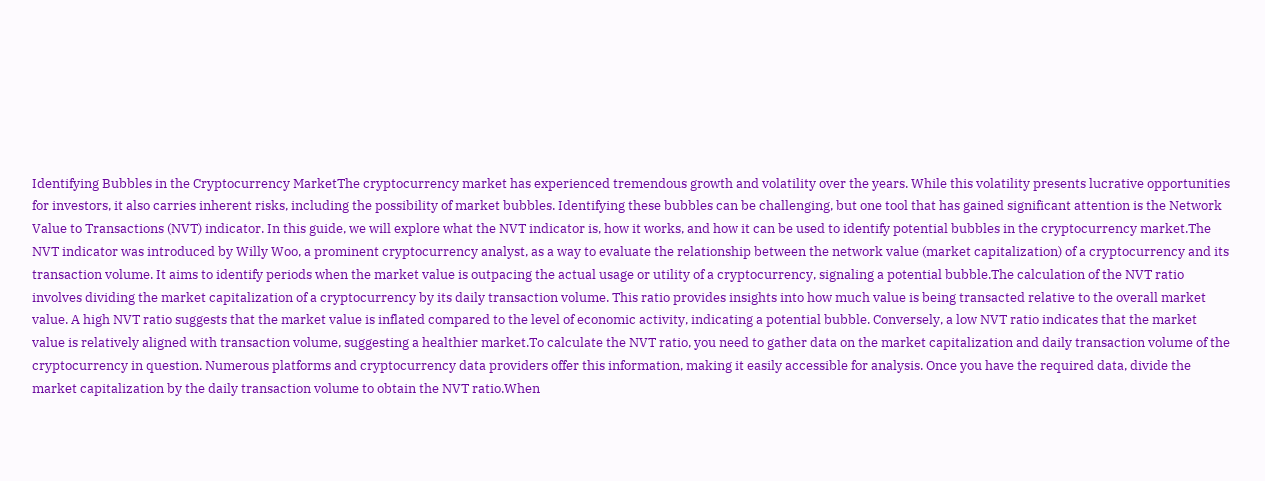Identifying Bubbles in the Cryptocurrency MarketThe cryptocurrency market has experienced tremendous growth and volatility over the years. While this volatility presents lucrative opportunities for investors, it also carries inherent risks, including the possibility of market bubbles. Identifying these bubbles can be challenging, but one tool that has gained significant attention is the Network Value to Transactions (NVT) indicator. In this guide, we will explore what the NVT indicator is, how it works, and how it can be used to identify potential bubbles in the cryptocurrency market.The NVT indicator was introduced by Willy Woo, a prominent cryptocurrency analyst, as a way to evaluate the relationship between the network value (market capitalization) of a cryptocurrency and its transaction volume. It aims to identify periods when the market value is outpacing the actual usage or utility of a cryptocurrency, signaling a potential bubble.The calculation of the NVT ratio involves dividing the market capitalization of a cryptocurrency by its daily transaction volume. This ratio provides insights into how much value is being transacted relative to the overall market value. A high NVT ratio suggests that the market value is inflated compared to the level of economic activity, indicating a potential bubble. Conversely, a low NVT ratio indicates that the market value is relatively aligned with transaction volume, suggesting a healthier market.To calculate the NVT ratio, you need to gather data on the market capitalization and daily transaction volume of the cryptocurrency in question. Numerous platforms and cryptocurrency data providers offer this information, making it easily accessible for analysis. Once you have the required data, divide the market capitalization by the daily transaction volume to obtain the NVT ratio.When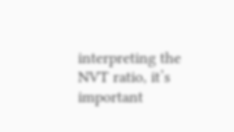interpreting the NVT ratio, it’s important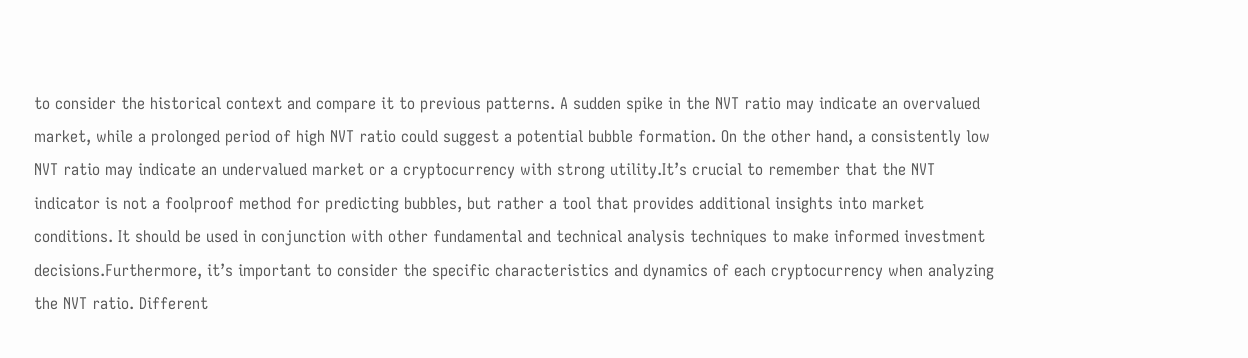to consider the historical context and compare it to previous patterns. A sudden spike in the NVT ratio may indicate an overvalued market, while a prolonged period of high NVT ratio could suggest a potential bubble formation. On the other hand, a consistently low NVT ratio may indicate an undervalued market or a cryptocurrency with strong utility.It’s crucial to remember that the NVT indicator is not a foolproof method for predicting bubbles, but rather a tool that provides additional insights into market conditions. It should be used in conjunction with other fundamental and technical analysis techniques to make informed investment decisions.Furthermore, it’s important to consider the specific characteristics and dynamics of each cryptocurrency when analyzing the NVT ratio. Different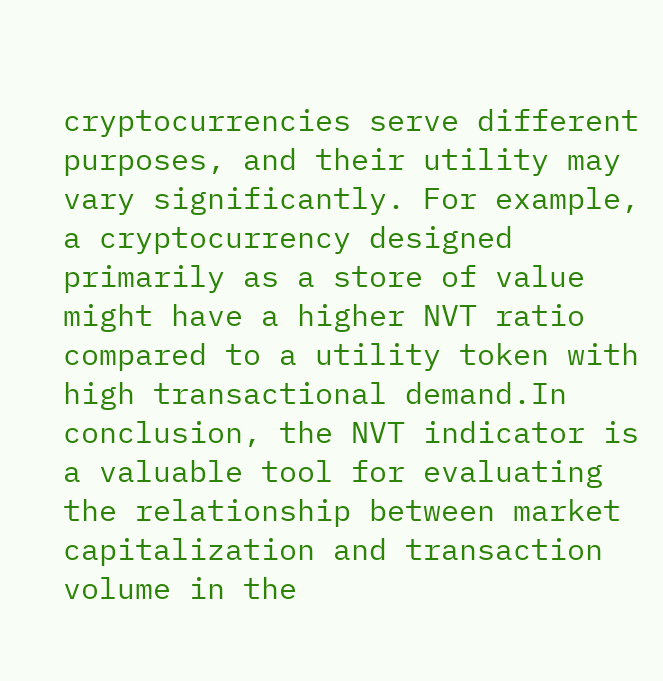cryptocurrencies serve different purposes, and their utility may vary significantly. For example, a cryptocurrency designed primarily as a store of value might have a higher NVT ratio compared to a utility token with high transactional demand.In conclusion, the NVT indicator is a valuable tool for evaluating the relationship between market capitalization and transaction volume in the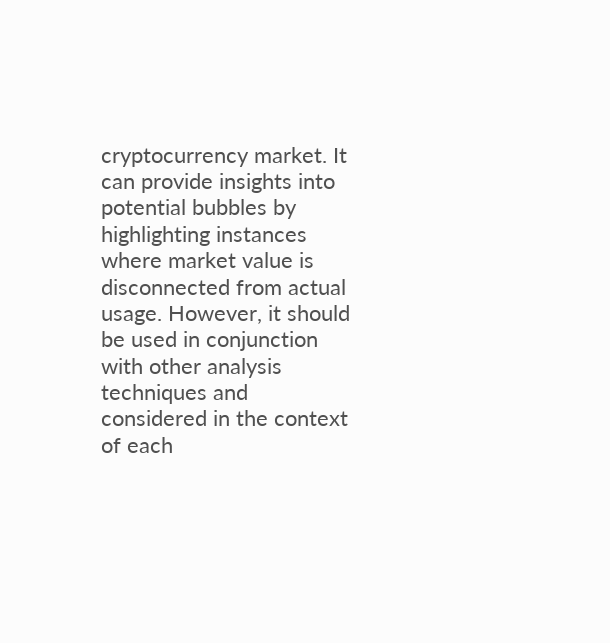cryptocurrency market. It can provide insights into potential bubbles by highlighting instances where market value is disconnected from actual usage. However, it should be used in conjunction with other analysis techniques and considered in the context of each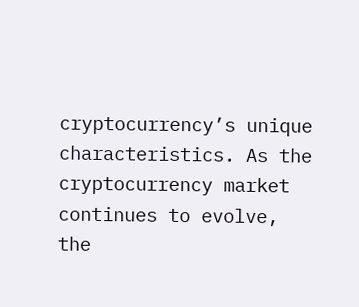cryptocurrency’s unique characteristics. As the cryptocurrency market continues to evolve, the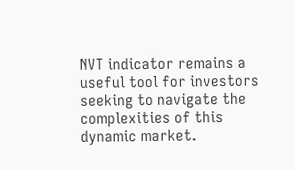NVT indicator remains a useful tool for investors seeking to navigate the complexities of this dynamic market.